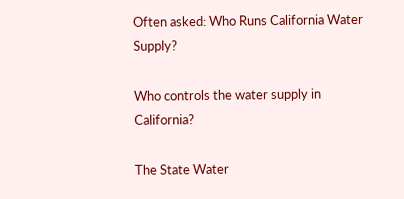Often asked: Who Runs California Water Supply?

Who controls the water supply in California?

The State Water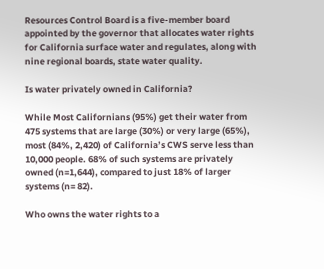Resources Control Board is a five-member board appointed by the governor that allocates water rights for California surface water and regulates, along with nine regional boards, state water quality.

Is water privately owned in California?

While Most Californians (95%) get their water from 475 systems that are large (30%) or very large (65%), most (84%, 2,420) of California’s CWS serve less than 10,000 people. 68% of such systems are privately owned (n=1,644), compared to just 18% of larger systems (n= 82).

Who owns the water rights to a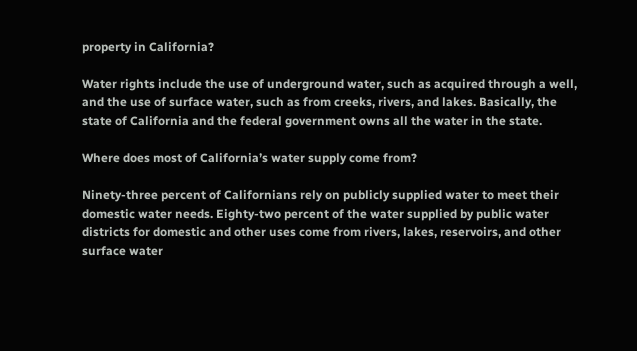property in California?

Water rights include the use of underground water, such as acquired through a well, and the use of surface water, such as from creeks, rivers, and lakes. Basically, the state of California and the federal government owns all the water in the state.

Where does most of California’s water supply come from?

Ninety-three percent of Californians rely on publicly supplied water to meet their domestic water needs. Eighty-two percent of the water supplied by public water districts for domestic and other uses come from rivers, lakes, reservoirs, and other surface water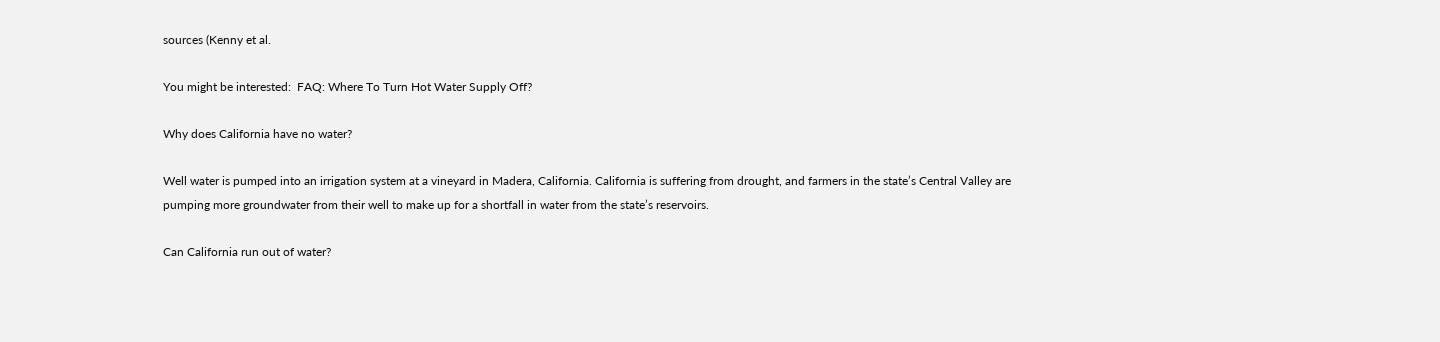sources (Kenny et al.

You might be interested:  FAQ: Where To Turn Hot Water Supply Off?

Why does California have no water?

Well water is pumped into an irrigation system at a vineyard in Madera, California. California is suffering from drought, and farmers in the state’s Central Valley are pumping more groundwater from their well to make up for a shortfall in water from the state’s reservoirs.

Can California run out of water?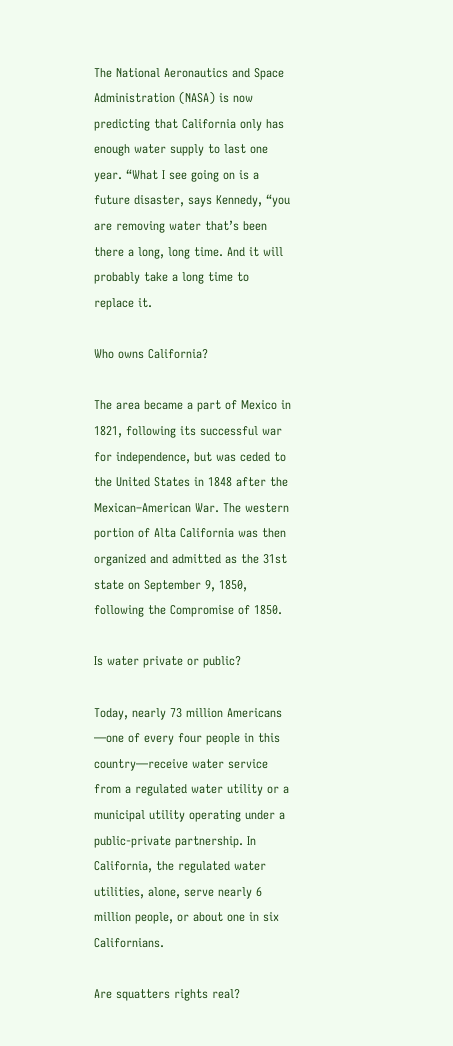The National Aeronautics and Space Administration (NASA) is now predicting that California only has enough water supply to last one year. “What I see going on is a future disaster, says Kennedy, “you are removing water that’s been there a long, long time. And it will probably take a long time to replace it.

Who owns California?

The area became a part of Mexico in 1821, following its successful war for independence, but was ceded to the United States in 1848 after the Mexican–American War. The western portion of Alta California was then organized and admitted as the 31st state on September 9, 1850, following the Compromise of 1850.

Is water private or public?

Today, nearly 73 million Americans —one of every four people in this country—receive water service from a regulated water utility or a municipal utility operating under a public-private partnership. In California, the regulated water utilities, alone, serve nearly 6 million people, or about one in six Californians.

Are squatters rights real?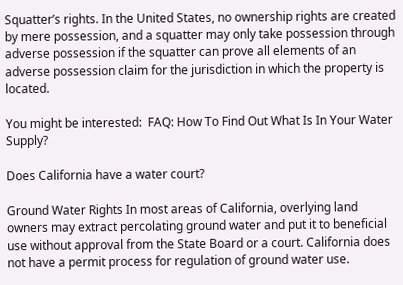Squatter’s rights. In the United States, no ownership rights are created by mere possession, and a squatter may only take possession through adverse possession if the squatter can prove all elements of an adverse possession claim for the jurisdiction in which the property is located.

You might be interested:  FAQ: How To Find Out What Is In Your Water Supply?

Does California have a water court?

Ground Water Rights In most areas of California, overlying land owners may extract percolating ground water and put it to beneficial use without approval from the State Board or a court. California does not have a permit process for regulation of ground water use.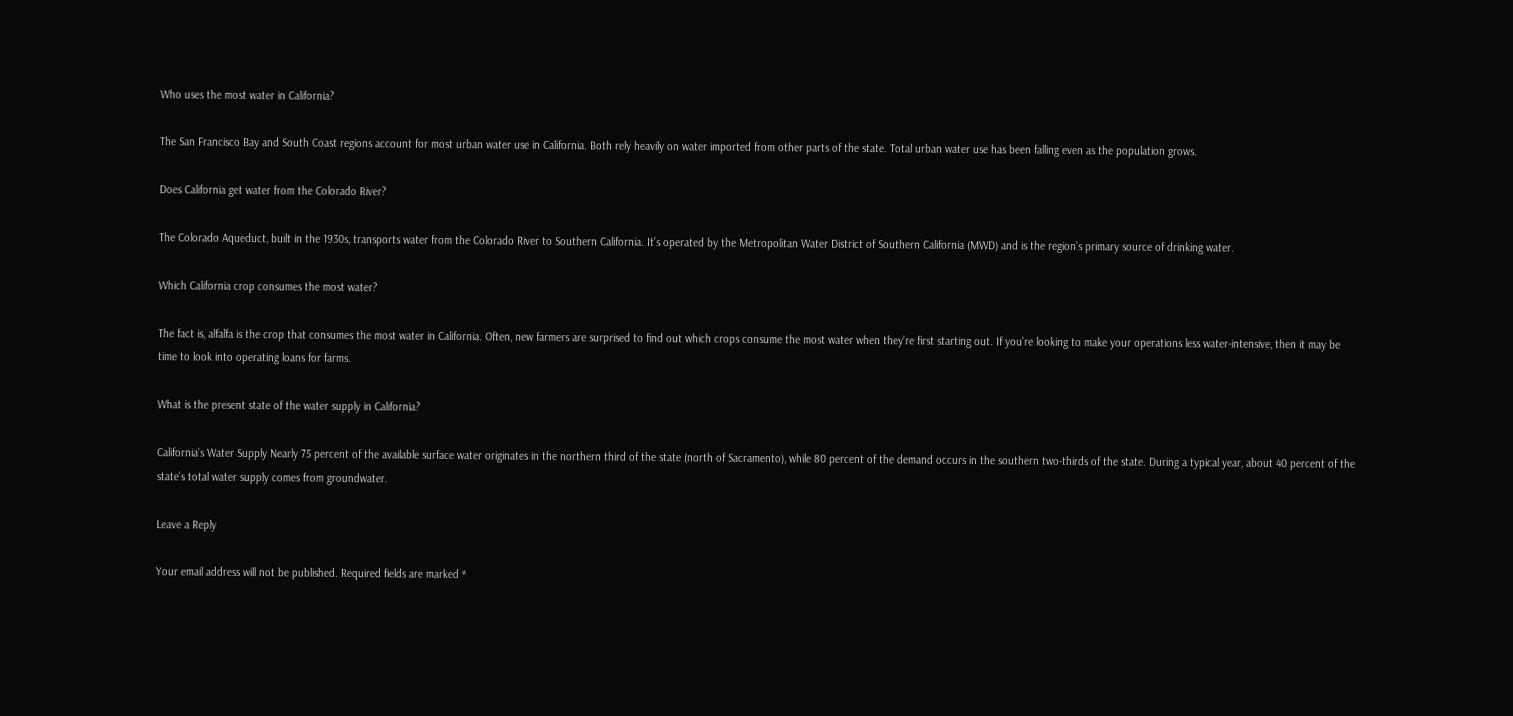Who uses the most water in California?

The San Francisco Bay and South Coast regions account for most urban water use in California. Both rely heavily on water imported from other parts of the state. Total urban water use has been falling even as the population grows.

Does California get water from the Colorado River?

The Colorado Aqueduct, built in the 1930s, transports water from the Colorado River to Southern California. It’s operated by the Metropolitan Water District of Southern California (MWD) and is the region’s primary source of drinking water.

Which California crop consumes the most water?

The fact is, alfalfa is the crop that consumes the most water in California. Often, new farmers are surprised to find out which crops consume the most water when they’re first starting out. If you’re looking to make your operations less water-intensive, then it may be time to look into operating loans for farms.

What is the present state of the water supply in California?

California’s Water Supply Nearly 75 percent of the available surface water originates in the northern third of the state (north of Sacramento), while 80 percent of the demand occurs in the southern two-thirds of the state. During a typical year, about 40 percent of the state’s total water supply comes from groundwater.

Leave a Reply

Your email address will not be published. Required fields are marked *